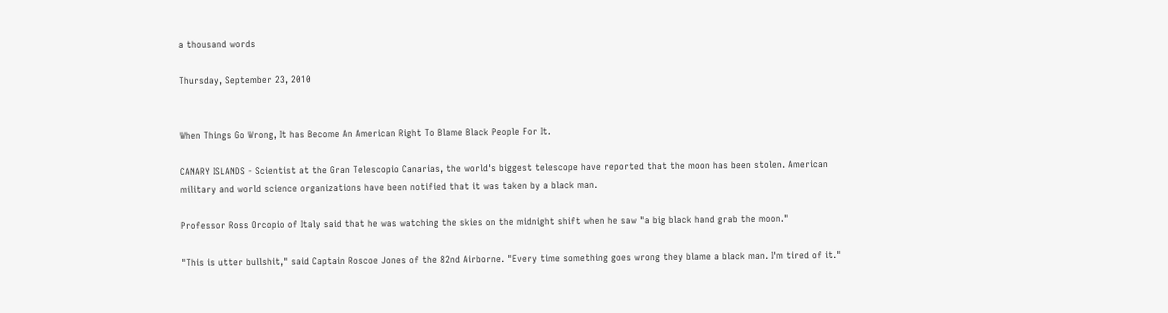a thousand words

Thursday, September 23, 2010


When Things Go Wrong, It has Become An American Right To Blame Black People For It.

CANARY ISLANDS - Scientist at the Gran Telescopio Canarias, the world's biggest telescope have reported that the moon has been stolen. American military and world science organizations have been notified that it was taken by a black man.

Professor Ross Orcopio of Italy said that he was watching the skies on the midnight shift when he saw "a big black hand grab the moon."

"This is utter bullshit," said Captain Roscoe Jones of the 82nd Airborne. "Every time something goes wrong they blame a black man. I'm tired of it."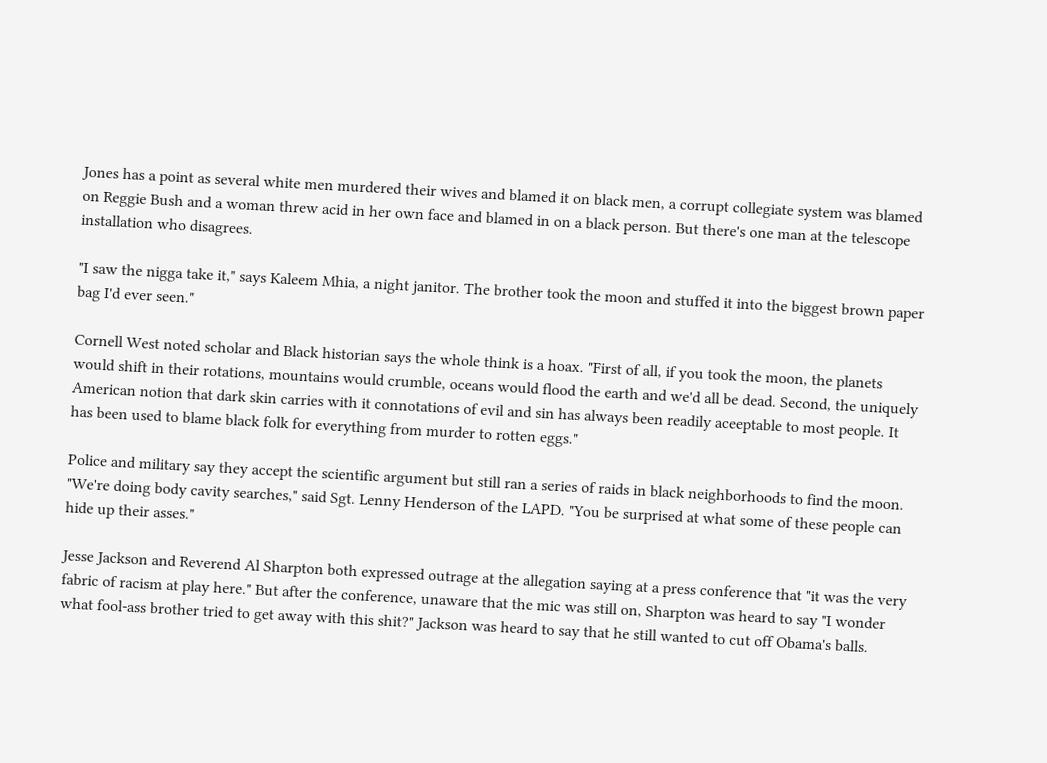Jones has a point as several white men murdered their wives and blamed it on black men, a corrupt collegiate system was blamed on Reggie Bush and a woman threw acid in her own face and blamed in on a black person. But there's one man at the telescope installation who disagrees.

"I saw the nigga take it," says Kaleem Mhia, a night janitor. The brother took the moon and stuffed it into the biggest brown paper bag I'd ever seen."

Cornell West noted scholar and Black historian says the whole think is a hoax. "First of all, if you took the moon, the planets would shift in their rotations, mountains would crumble, oceans would flood the earth and we'd all be dead. Second, the uniquely American notion that dark skin carries with it connotations of evil and sin has always been readily aceeptable to most people. It has been used to blame black folk for everything from murder to rotten eggs."

Police and military say they accept the scientific argument but still ran a series of raids in black neighborhoods to find the moon. "We're doing body cavity searches," said Sgt. Lenny Henderson of the LAPD. "You be surprised at what some of these people can hide up their asses."

Jesse Jackson and Reverend Al Sharpton both expressed outrage at the allegation saying at a press conference that "it was the very fabric of racism at play here." But after the conference, unaware that the mic was still on, Sharpton was heard to say "I wonder what fool-ass brother tried to get away with this shit?" Jackson was heard to say that he still wanted to cut off Obama's balls.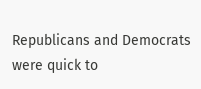Republicans and Democrats were quick to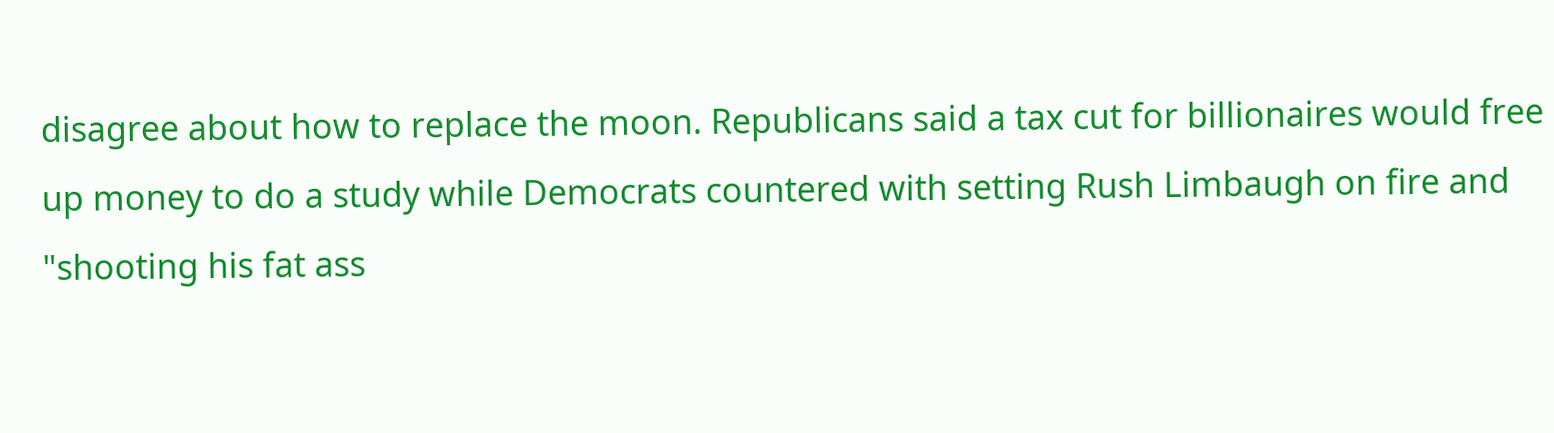disagree about how to replace the moon. Republicans said a tax cut for billionaires would free up money to do a study while Democrats countered with setting Rush Limbaugh on fire and "shooting his fat ass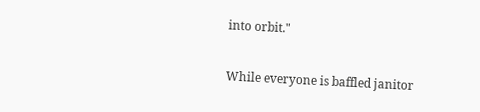into orbit."

While everyone is baffled janitor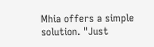Mhia offers a simple solution. "Just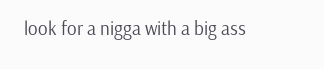look for a nigga with a big ass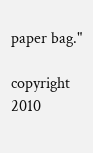paper bag."

copyright 2010